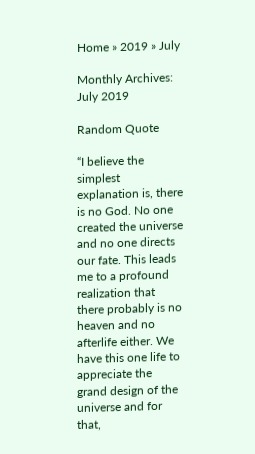Home » 2019 » July

Monthly Archives: July 2019

Random Quote

“I believe the simplest explanation is, there is no God. No one created the universe and no one directs our fate. This leads me to a profound realization that there probably is no heaven and no afterlife either. We have this one life to appreciate the grand design of the universe and for that,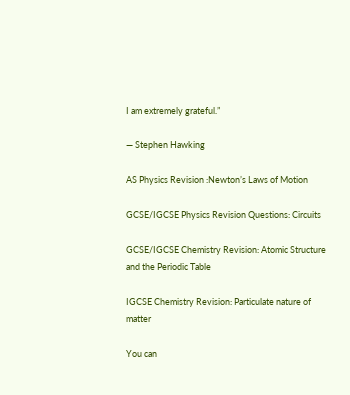I am extremely grateful.”

— Stephen Hawking

AS Physics Revision :Newton’s Laws of Motion

GCSE/IGCSE Physics Revision Questions: Circuits

GCSE/IGCSE Chemistry Revision: Atomic Structure and the Periodic Table

IGCSE Chemistry Revision: Particulate nature of matter

You can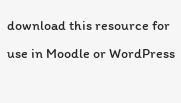download this resource for use in Moodle or WordPress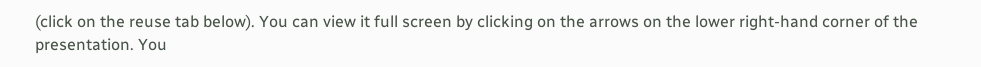(click on the reuse tab below). You can view it full screen by clicking on the arrows on the lower right-hand corner of the presentation. You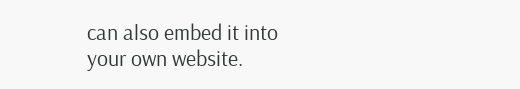can also embed it into your own website.